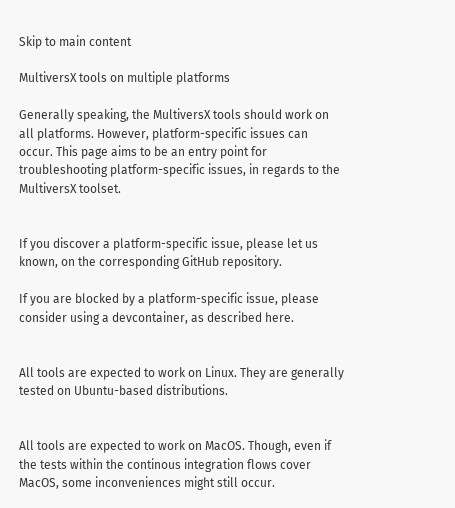Skip to main content

MultiversX tools on multiple platforms

Generally speaking, the MultiversX tools should work on all platforms. However, platform-specific issues can occur. This page aims to be an entry point for troubleshooting platform-specific issues, in regards to the MultiversX toolset.


If you discover a platform-specific issue, please let us known, on the corresponding GitHub repository.

If you are blocked by a platform-specific issue, please consider using a devcontainer, as described here.


All tools are expected to work on Linux. They are generally tested on Ubuntu-based distributions.


All tools are expected to work on MacOS. Though, even if the tests within the continous integration flows cover MacOS, some inconveniences might still occur.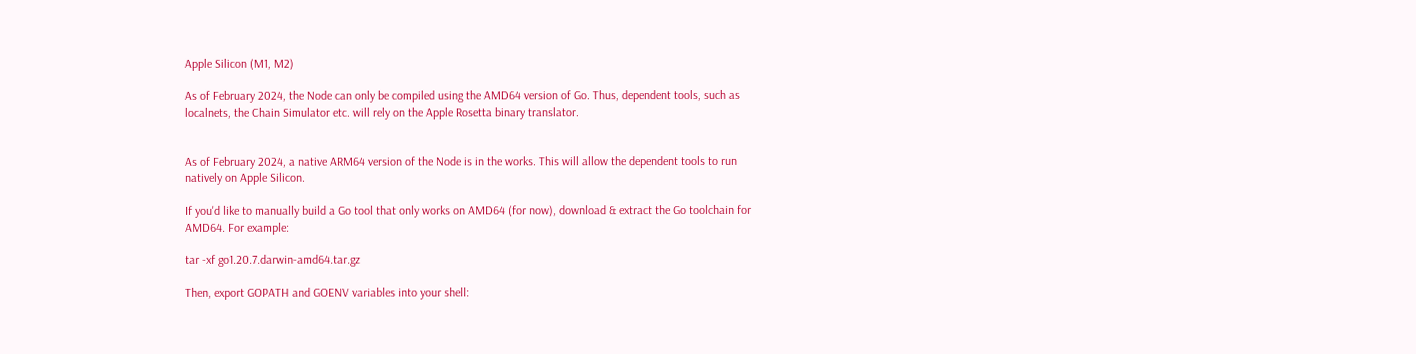Apple Silicon (M1, M2)

As of February 2024, the Node can only be compiled using the AMD64 version of Go. Thus, dependent tools, such as localnets, the Chain Simulator etc. will rely on the Apple Rosetta binary translator.


As of February 2024, a native ARM64 version of the Node is in the works. This will allow the dependent tools to run natively on Apple Silicon.

If you'd like to manually build a Go tool that only works on AMD64 (for now), download & extract the Go toolchain for AMD64. For example:

tar -xf go1.20.7.darwin-amd64.tar.gz

Then, export GOPATH and GOENV variables into your shell: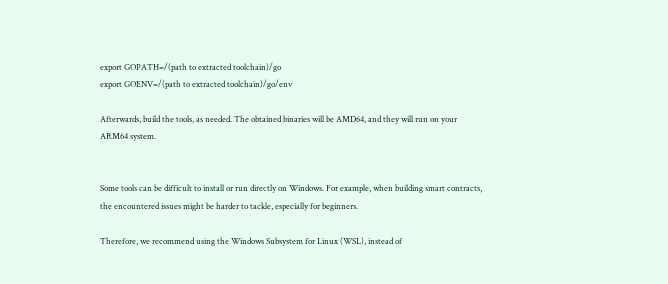export GOPATH=/(path to extracted toolchain)/go
export GOENV=/(path to extracted toolchain)/go/env

Afterwards, build the tools, as needed. The obtained binaries will be AMD64, and they will run on your ARM64 system.


Some tools can be difficult to install or run directly on Windows. For example, when building smart contracts, the encountered issues might be harder to tackle, especially for beginners.

Therefore, we recommend using the Windows Subsystem for Linux (WSL), instead of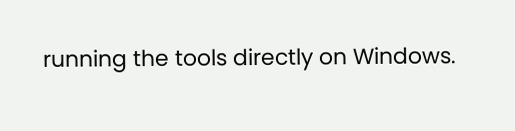running the tools directly on Windows.